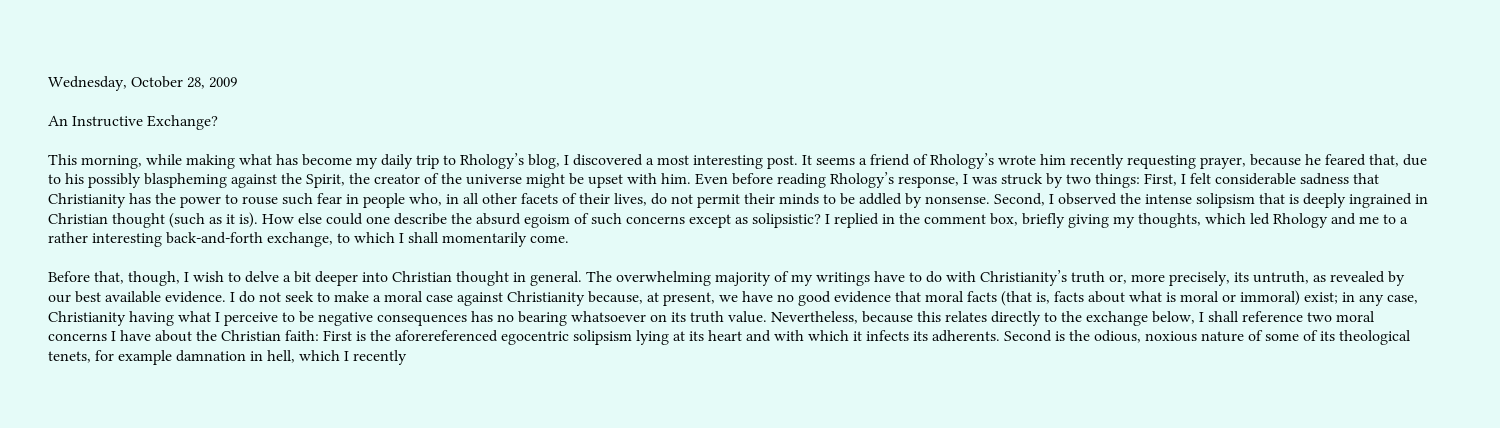Wednesday, October 28, 2009

An Instructive Exchange?

This morning, while making what has become my daily trip to Rhology’s blog, I discovered a most interesting post. It seems a friend of Rhology’s wrote him recently requesting prayer, because he feared that, due to his possibly blaspheming against the Spirit, the creator of the universe might be upset with him. Even before reading Rhology’s response, I was struck by two things: First, I felt considerable sadness that Christianity has the power to rouse such fear in people who, in all other facets of their lives, do not permit their minds to be addled by nonsense. Second, I observed the intense solipsism that is deeply ingrained in Christian thought (such as it is). How else could one describe the absurd egoism of such concerns except as solipsistic? I replied in the comment box, briefly giving my thoughts, which led Rhology and me to a rather interesting back-and-forth exchange, to which I shall momentarily come.

Before that, though, I wish to delve a bit deeper into Christian thought in general. The overwhelming majority of my writings have to do with Christianity’s truth or, more precisely, its untruth, as revealed by our best available evidence. I do not seek to make a moral case against Christianity because, at present, we have no good evidence that moral facts (that is, facts about what is moral or immoral) exist; in any case, Christianity having what I perceive to be negative consequences has no bearing whatsoever on its truth value. Nevertheless, because this relates directly to the exchange below, I shall reference two moral concerns I have about the Christian faith: First is the aforereferenced egocentric solipsism lying at its heart and with which it infects its adherents. Second is the odious, noxious nature of some of its theological tenets, for example damnation in hell, which I recently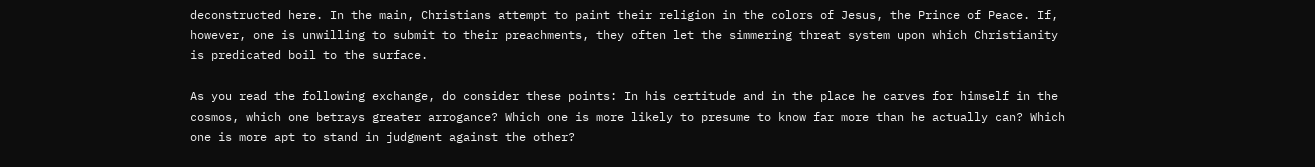deconstructed here. In the main, Christians attempt to paint their religion in the colors of Jesus, the Prince of Peace. If, however, one is unwilling to submit to their preachments, they often let the simmering threat system upon which Christianity is predicated boil to the surface.

As you read the following exchange, do consider these points: In his certitude and in the place he carves for himself in the cosmos, which one betrays greater arrogance? Which one is more likely to presume to know far more than he actually can? Which one is more apt to stand in judgment against the other?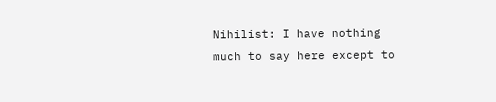Nihilist: I have nothing much to say here except to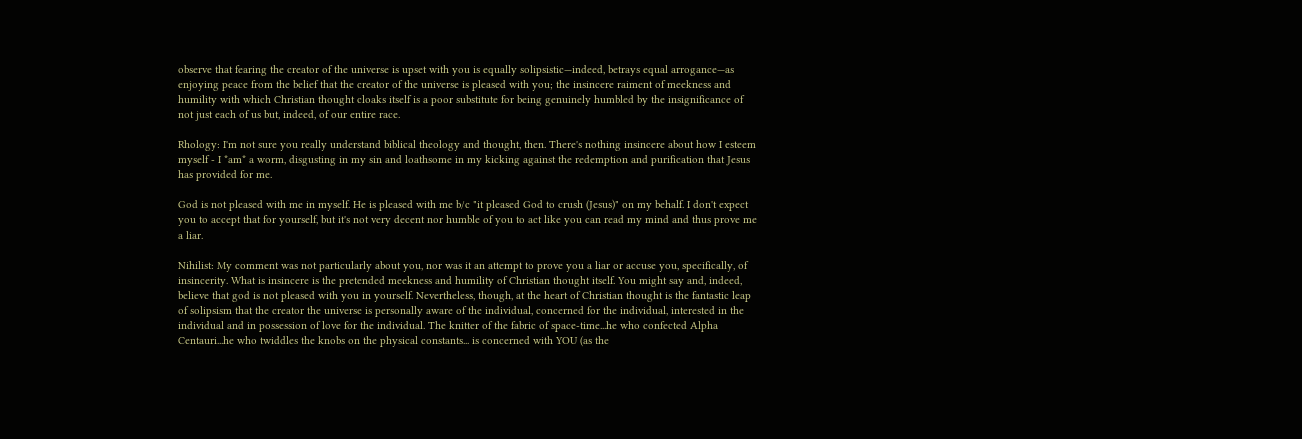observe that fearing the creator of the universe is upset with you is equally solipsistic—indeed, betrays equal arrogance—as enjoying peace from the belief that the creator of the universe is pleased with you; the insincere raiment of meekness and humility with which Christian thought cloaks itself is a poor substitute for being genuinely humbled by the insignificance of not just each of us but, indeed, of our entire race.

Rhology: I'm not sure you really understand biblical theology and thought, then. There's nothing insincere about how I esteem myself - I *am* a worm, disgusting in my sin and loathsome in my kicking against the redemption and purification that Jesus has provided for me.

God is not pleased with me in myself. He is pleased with me b/c "it pleased God to crush (Jesus)" on my behalf. I don't expect you to accept that for yourself, but it's not very decent nor humble of you to act like you can read my mind and thus prove me a liar.

Nihilist: My comment was not particularly about you, nor was it an attempt to prove you a liar or accuse you, specifically, of insincerity. What is insincere is the pretended meekness and humility of Christian thought itself. You might say and, indeed, believe that god is not pleased with you in yourself. Nevertheless, though, at the heart of Christian thought is the fantastic leap of solipsism that the creator the universe is personally aware of the individual, concerned for the individual, interested in the individual and in possession of love for the individual. The knitter of the fabric of space-time...he who confected Alpha Centauri...he who twiddles the knobs on the physical constants... is concerned with YOU (as the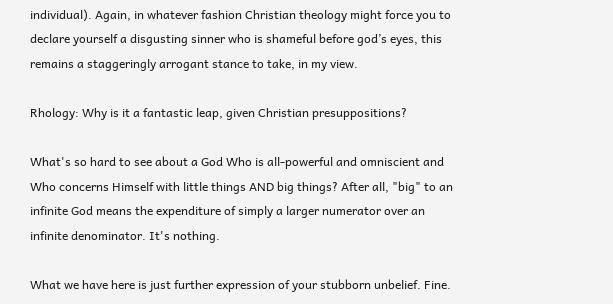individual). Again, in whatever fashion Christian theology might force you to declare yourself a disgusting sinner who is shameful before god’s eyes, this remains a staggeringly arrogant stance to take, in my view.

Rhology: Why is it a fantastic leap, given Christian presuppositions?

What's so hard to see about a God Who is all-powerful and omniscient and Who concerns Himself with little things AND big things? After all, "big" to an infinite God means the expenditure of simply a larger numerator over an infinite denominator. It's nothing.

What we have here is just further expression of your stubborn unbelief. Fine.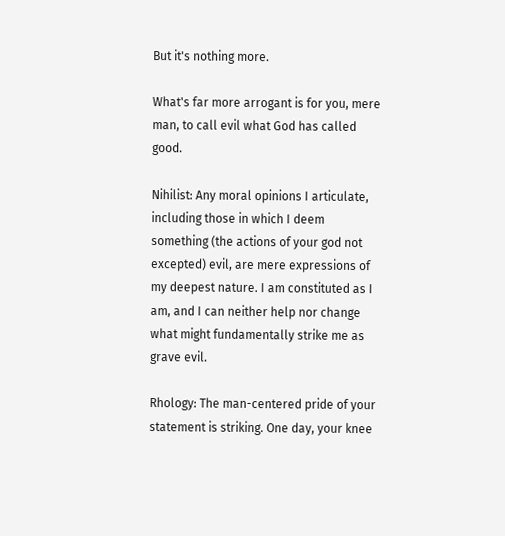But it's nothing more.

What's far more arrogant is for you, mere man, to call evil what God has called good.

Nihilist: Any moral opinions I articulate, including those in which I deem something (the actions of your god not excepted) evil, are mere expressions of my deepest nature. I am constituted as I am, and I can neither help nor change what might fundamentally strike me as grave evil.

Rhology: The man-centered pride of your statement is striking. One day, your knee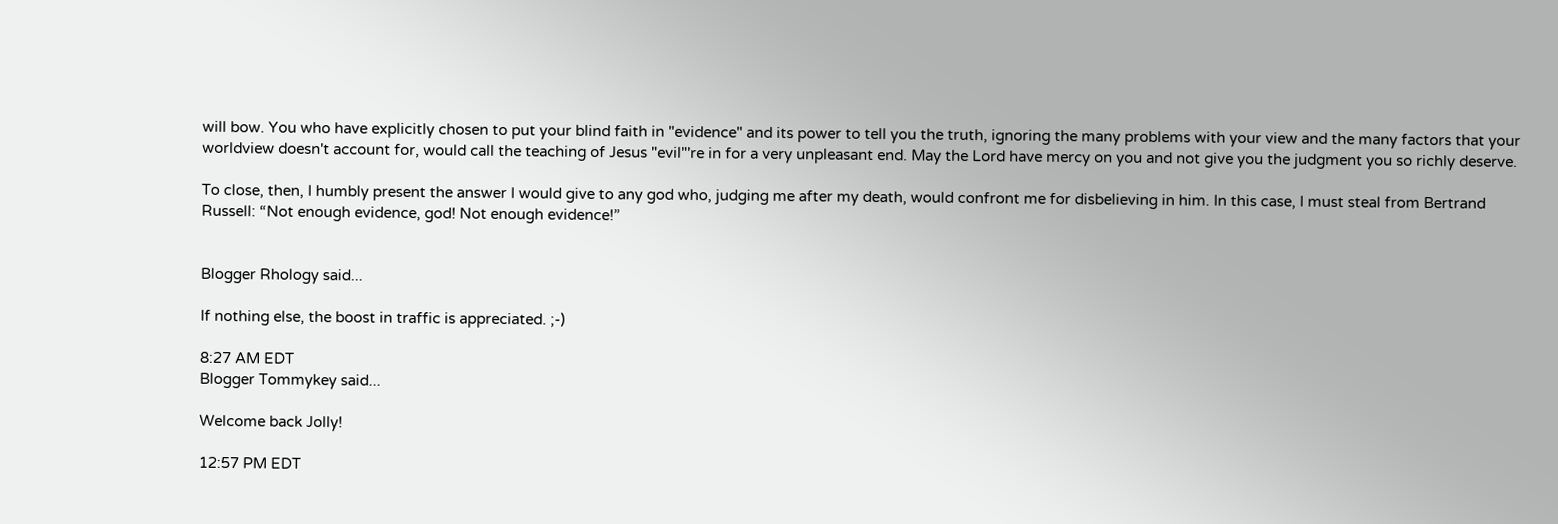will bow. You who have explicitly chosen to put your blind faith in "evidence" and its power to tell you the truth, ignoring the many problems with your view and the many factors that your worldview doesn't account for, would call the teaching of Jesus "evil"'re in for a very unpleasant end. May the Lord have mercy on you and not give you the judgment you so richly deserve.

To close, then, I humbly present the answer I would give to any god who, judging me after my death, would confront me for disbelieving in him. In this case, I must steal from Bertrand Russell: “Not enough evidence, god! Not enough evidence!”


Blogger Rhology said...

If nothing else, the boost in traffic is appreciated. ;-)

8:27 AM EDT
Blogger Tommykey said...

Welcome back Jolly!

12:57 PM EDT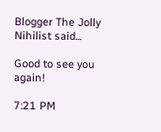Blogger The Jolly Nihilist said...

Good to see you again!

7:21 PM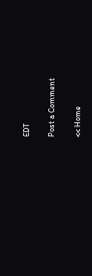EDT

Post a Comment

<< Home